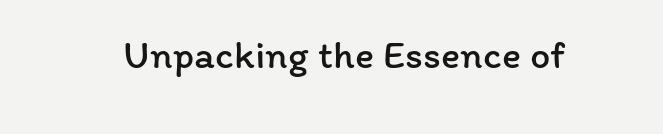Unpacking the Essence of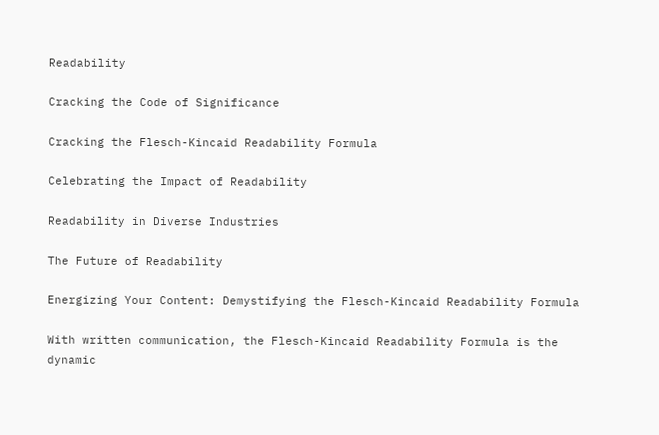Readability

Cracking the Code of Significance

Cracking the Flesch-Kincaid Readability Formula

Celebrating the Impact of Readability

Readability in Diverse Industries

The Future of Readability

Energizing Your Content: Demystifying the Flesch-Kincaid Readability Formula

With written communication, the Flesch-Kincaid Readability Formula is the dynamic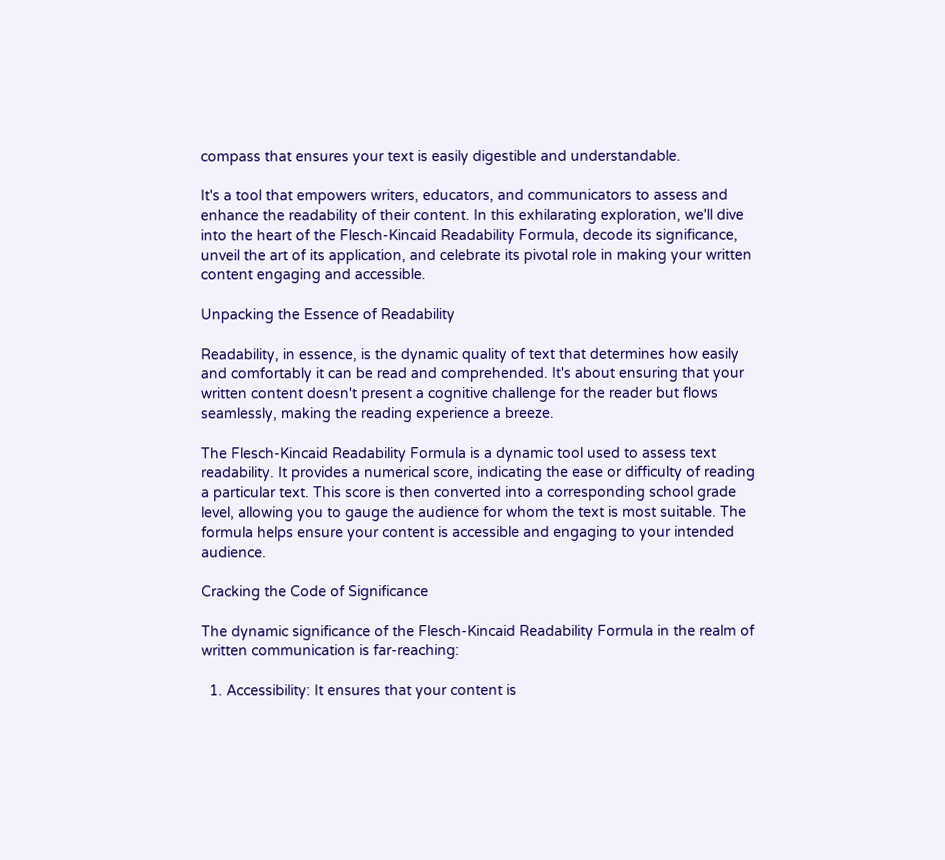compass that ensures your text is easily digestible and understandable.

It's a tool that empowers writers, educators, and communicators to assess and enhance the readability of their content. In this exhilarating exploration, we'll dive into the heart of the Flesch-Kincaid Readability Formula, decode its significance, unveil the art of its application, and celebrate its pivotal role in making your written content engaging and accessible.

Unpacking the Essence of Readability

Readability, in essence, is the dynamic quality of text that determines how easily and comfortably it can be read and comprehended. It's about ensuring that your written content doesn't present a cognitive challenge for the reader but flows seamlessly, making the reading experience a breeze.

The Flesch-Kincaid Readability Formula is a dynamic tool used to assess text readability. It provides a numerical score, indicating the ease or difficulty of reading a particular text. This score is then converted into a corresponding school grade level, allowing you to gauge the audience for whom the text is most suitable. The formula helps ensure your content is accessible and engaging to your intended audience.

Cracking the Code of Significance

The dynamic significance of the Flesch-Kincaid Readability Formula in the realm of written communication is far-reaching:

  1. Accessibility: It ensures that your content is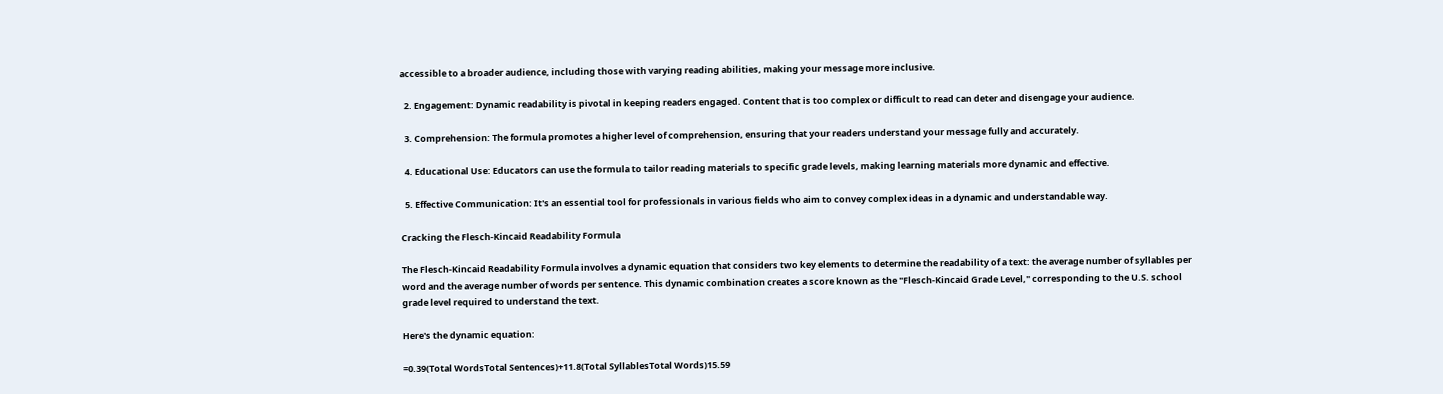accessible to a broader audience, including those with varying reading abilities, making your message more inclusive.

  2. Engagement: Dynamic readability is pivotal in keeping readers engaged. Content that is too complex or difficult to read can deter and disengage your audience.

  3. Comprehension: The formula promotes a higher level of comprehension, ensuring that your readers understand your message fully and accurately.

  4. Educational Use: Educators can use the formula to tailor reading materials to specific grade levels, making learning materials more dynamic and effective.

  5. Effective Communication: It's an essential tool for professionals in various fields who aim to convey complex ideas in a dynamic and understandable way.

Cracking the Flesch-Kincaid Readability Formula

The Flesch-Kincaid Readability Formula involves a dynamic equation that considers two key elements to determine the readability of a text: the average number of syllables per word and the average number of words per sentence. This dynamic combination creates a score known as the "Flesch-Kincaid Grade Level," corresponding to the U.S. school grade level required to understand the text.

Here's the dynamic equation:

=0.39(Total WordsTotal Sentences)+11.8(Total SyllablesTotal Words)15.59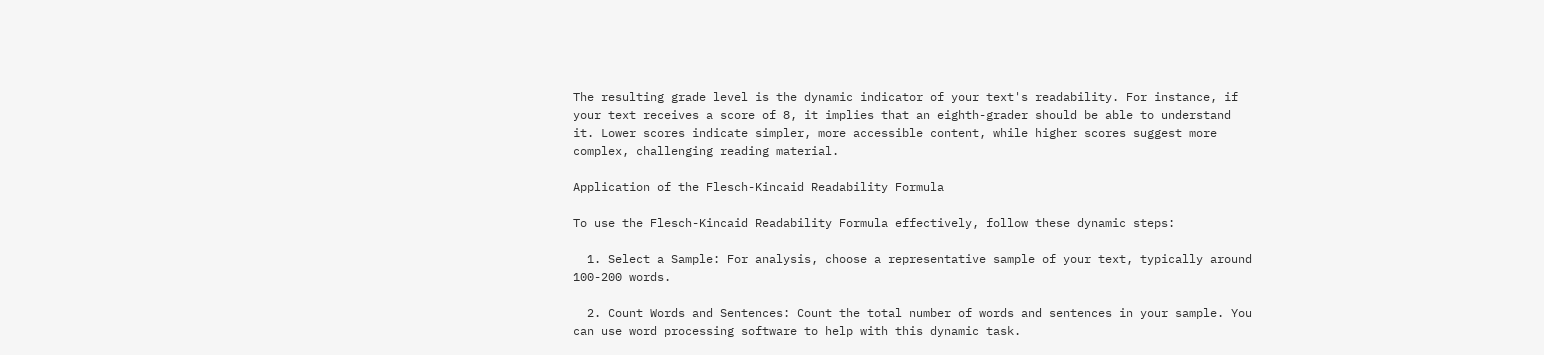The resulting grade level is the dynamic indicator of your text's readability. For instance, if your text receives a score of 8, it implies that an eighth-grader should be able to understand it. Lower scores indicate simpler, more accessible content, while higher scores suggest more complex, challenging reading material.

Application of the Flesch-Kincaid Readability Formula

To use the Flesch-Kincaid Readability Formula effectively, follow these dynamic steps:

  1. Select a Sample: For analysis, choose a representative sample of your text, typically around 100-200 words.

  2. Count Words and Sentences: Count the total number of words and sentences in your sample. You can use word processing software to help with this dynamic task.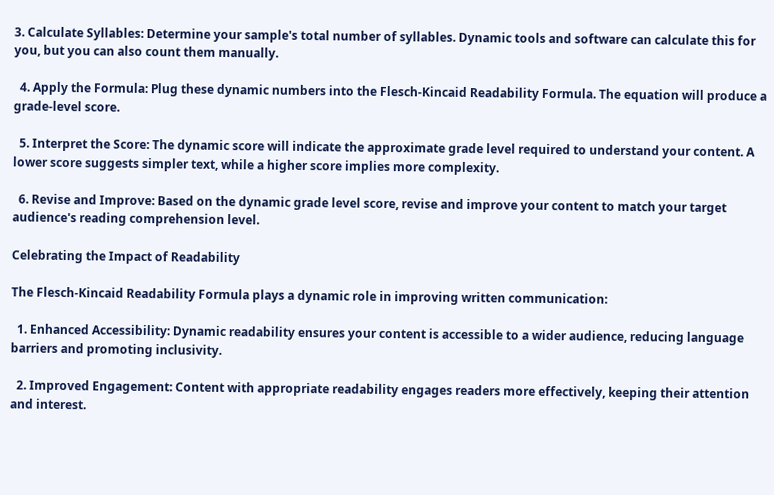3. Calculate Syllables: Determine your sample's total number of syllables. Dynamic tools and software can calculate this for you, but you can also count them manually.

  4. Apply the Formula: Plug these dynamic numbers into the Flesch-Kincaid Readability Formula. The equation will produce a grade-level score.

  5. Interpret the Score: The dynamic score will indicate the approximate grade level required to understand your content. A lower score suggests simpler text, while a higher score implies more complexity.

  6. Revise and Improve: Based on the dynamic grade level score, revise and improve your content to match your target audience's reading comprehension level.

Celebrating the Impact of Readability

The Flesch-Kincaid Readability Formula plays a dynamic role in improving written communication:

  1. Enhanced Accessibility: Dynamic readability ensures your content is accessible to a wider audience, reducing language barriers and promoting inclusivity.

  2. Improved Engagement: Content with appropriate readability engages readers more effectively, keeping their attention and interest.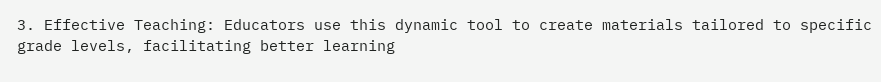3. Effective Teaching: Educators use this dynamic tool to create materials tailored to specific grade levels, facilitating better learning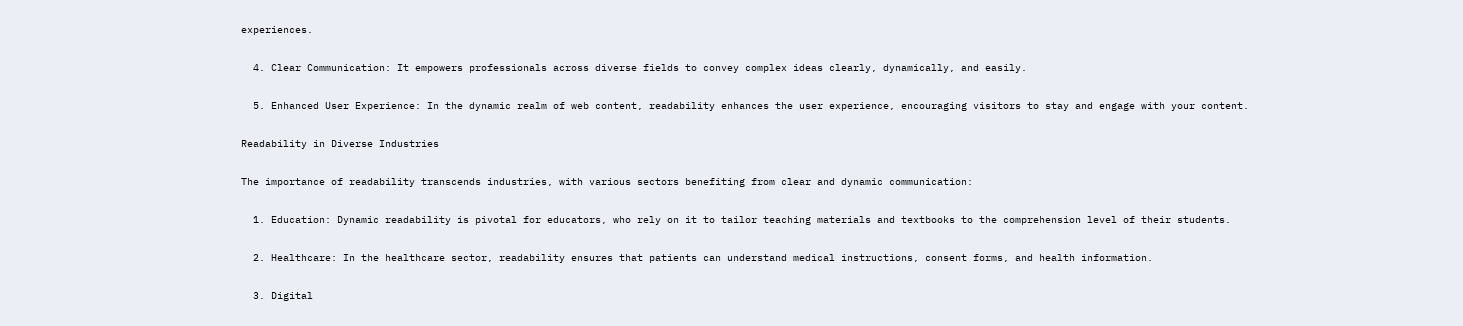experiences.

  4. Clear Communication: It empowers professionals across diverse fields to convey complex ideas clearly, dynamically, and easily.

  5. Enhanced User Experience: In the dynamic realm of web content, readability enhances the user experience, encouraging visitors to stay and engage with your content.

Readability in Diverse Industries

The importance of readability transcends industries, with various sectors benefiting from clear and dynamic communication:

  1. Education: Dynamic readability is pivotal for educators, who rely on it to tailor teaching materials and textbooks to the comprehension level of their students.

  2. Healthcare: In the healthcare sector, readability ensures that patients can understand medical instructions, consent forms, and health information.

  3. Digital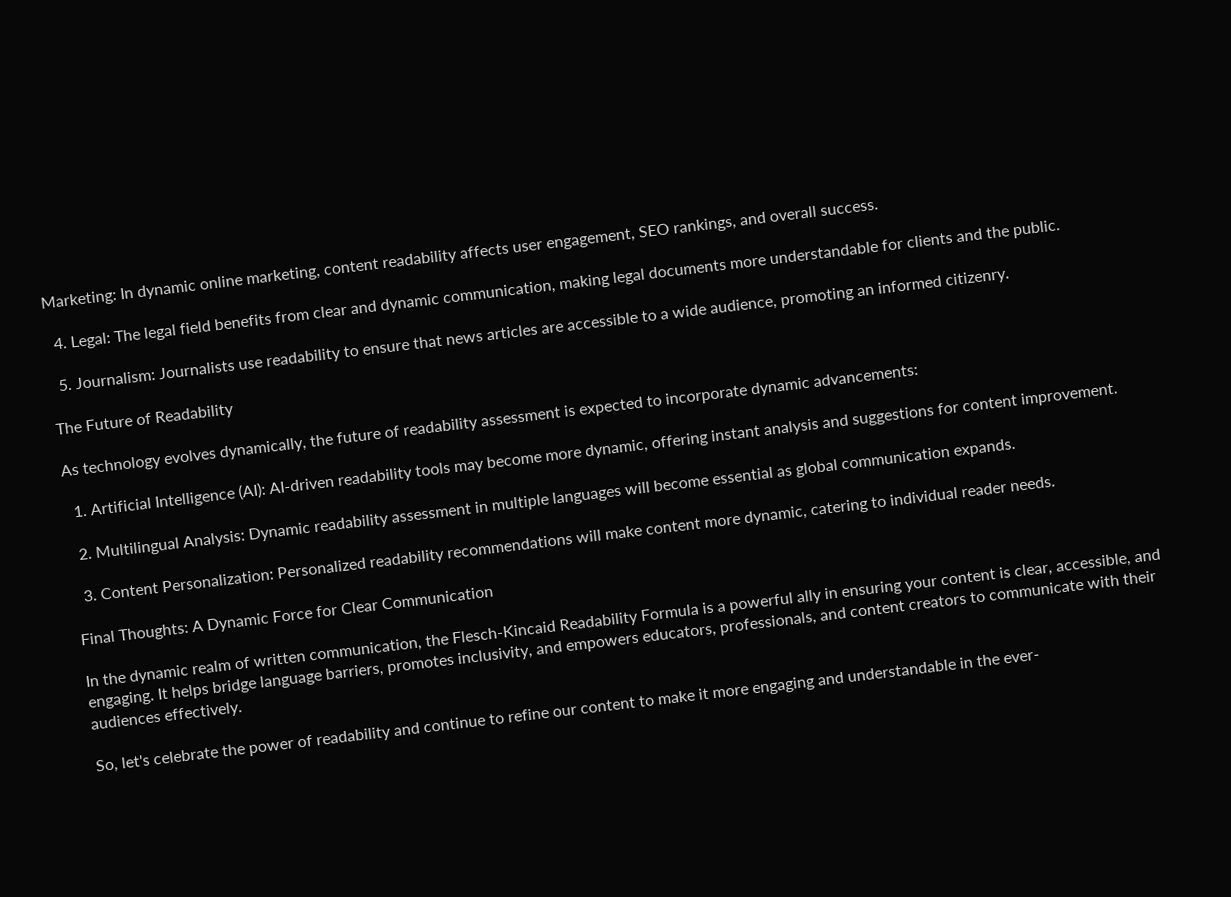Marketing: In dynamic online marketing, content readability affects user engagement, SEO rankings, and overall success.

  4. Legal: The legal field benefits from clear and dynamic communication, making legal documents more understandable for clients and the public.

  5. Journalism: Journalists use readability to ensure that news articles are accessible to a wide audience, promoting an informed citizenry.

The Future of Readability

As technology evolves dynamically, the future of readability assessment is expected to incorporate dynamic advancements:

  1. Artificial Intelligence (AI): AI-driven readability tools may become more dynamic, offering instant analysis and suggestions for content improvement.

  2. Multilingual Analysis: Dynamic readability assessment in multiple languages will become essential as global communication expands.

  3. Content Personalization: Personalized readability recommendations will make content more dynamic, catering to individual reader needs.

Final Thoughts: A Dynamic Force for Clear Communication

In the dynamic realm of written communication, the Flesch-Kincaid Readability Formula is a powerful ally in ensuring your content is clear, accessible, and engaging. It helps bridge language barriers, promotes inclusivity, and empowers educators, professionals, and content creators to communicate with their audiences effectively.

So, let's celebrate the power of readability and continue to refine our content to make it more engaging and understandable in the ever-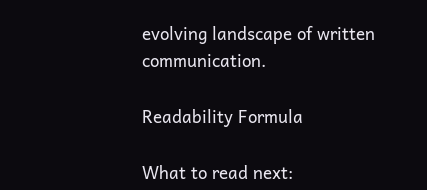evolving landscape of written communication.

Readability Formula

What to read next: